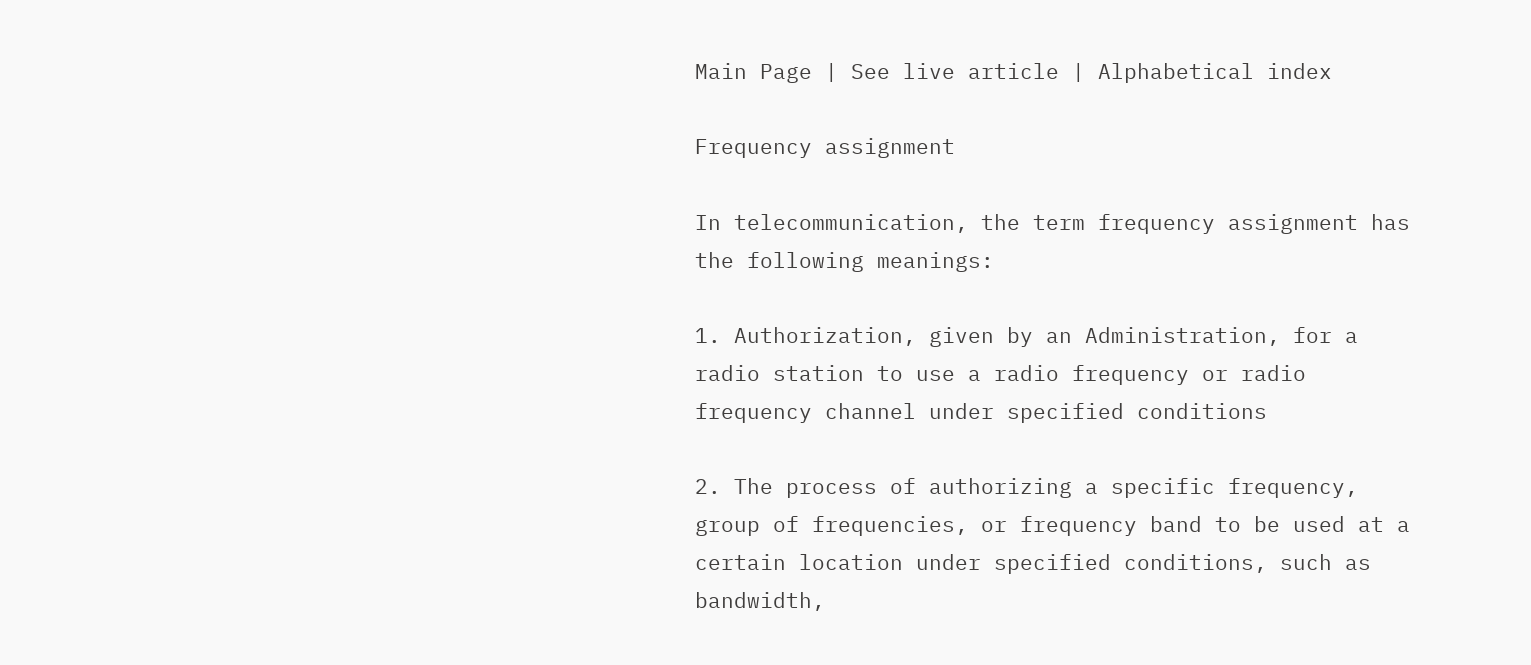Main Page | See live article | Alphabetical index

Frequency assignment

In telecommunication, the term frequency assignment has the following meanings:

1. Authorization, given by an Administration, for a radio station to use a radio frequency or radio frequency channel under specified conditions

2. The process of authorizing a specific frequency, group of frequencies, or frequency band to be used at a certain location under specified conditions, such as bandwidth,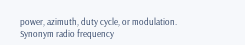power, azimuth, duty cycle, or modulation. Synonym radio frequency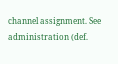channel assignment. See administration (def.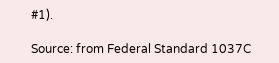#1).

Source: from Federal Standard 1037C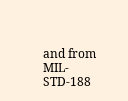and from MIL-STD-188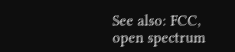See also: FCC, open spectrum